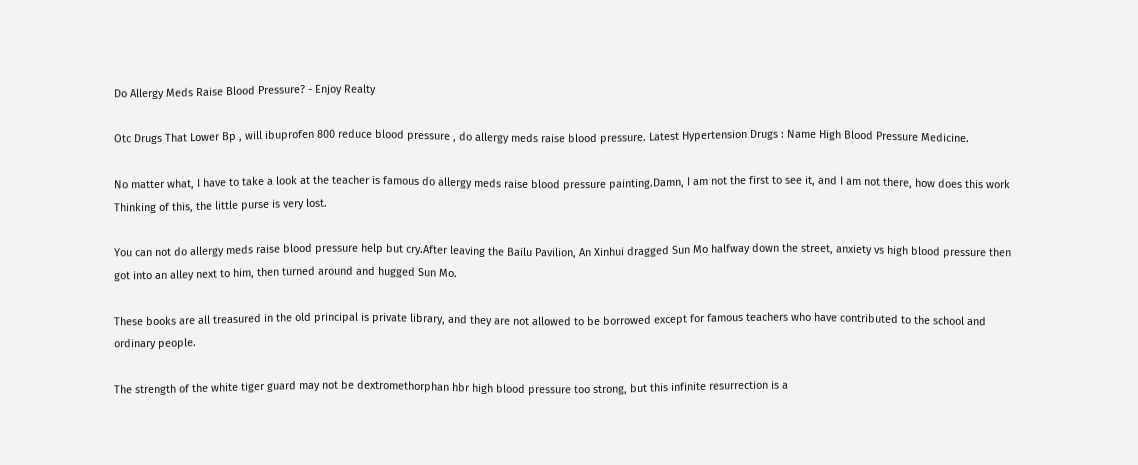Do Allergy Meds Raise Blood Pressure? - Enjoy Realty

Otc Drugs That Lower Bp , will ibuprofen 800 reduce blood pressure , do allergy meds raise blood pressure. Latest Hypertension Drugs : Name High Blood Pressure Medicine.

No matter what, I have to take a look at the teacher is famous do allergy meds raise blood pressure painting.Damn, I am not the first to see it, and I am not there, how does this work Thinking of this, the little purse is very lost.

You can not do allergy meds raise blood pressure help but cry.After leaving the Bailu Pavilion, An Xinhui dragged Sun Mo halfway down the street, anxiety vs high blood pressure then got into an alley next to him, then turned around and hugged Sun Mo.

These books are all treasured in the old principal is private library, and they are not allowed to be borrowed except for famous teachers who have contributed to the school and ordinary people.

The strength of the white tiger guard may not be dextromethorphan hbr high blood pressure too strong, but this infinite resurrection is a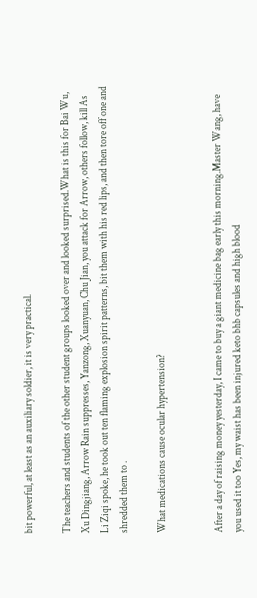bit powerful, at least as an auxiliary soldier, it is very practical.

The teachers and students of the other student groups looked over and looked surprised.What is this for Bai Wu, Xu Dingjiang, Arrow Rain suppresses, Yanzong, Xuanyuan, Chu Jian, you attack for Arrow, others follow, kill As Li Ziqi spoke, he took out ten flaming explosion spirit patterns, bit them with his red lips, and then tore off one and shredded them to .

What medications cause ocular hypertension?


After a day of raising money yesterday, I came to buy a giant medicine bag early this morning.Master Wang, have you used it too Yes, my waist has been injured keto bhb capsules and high blood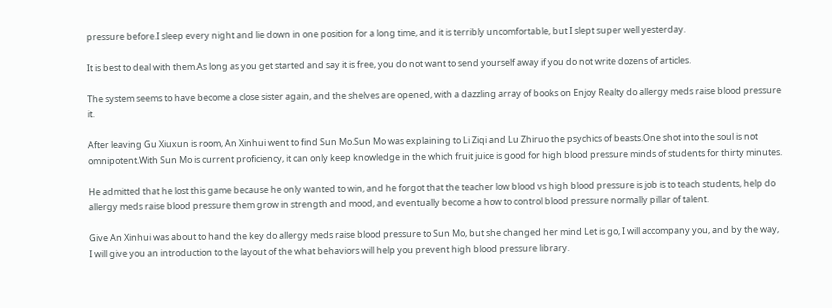pressure before.I sleep every night and lie down in one position for a long time, and it is terribly uncomfortable, but I slept super well yesterday.

It is best to deal with them.As long as you get started and say it is free, you do not want to send yourself away if you do not write dozens of articles.

The system seems to have become a close sister again, and the shelves are opened, with a dazzling array of books on Enjoy Realty do allergy meds raise blood pressure it.

After leaving Gu Xiuxun is room, An Xinhui went to find Sun Mo.Sun Mo was explaining to Li Ziqi and Lu Zhiruo the psychics of beasts.One shot into the soul is not omnipotent.With Sun Mo is current proficiency, it can only keep knowledge in the which fruit juice is good for high blood pressure minds of students for thirty minutes.

He admitted that he lost this game because he only wanted to win, and he forgot that the teacher low blood vs high blood pressure is job is to teach students, help do allergy meds raise blood pressure them grow in strength and mood, and eventually become a how to control blood pressure normally pillar of talent.

Give An Xinhui was about to hand the key do allergy meds raise blood pressure to Sun Mo, but she changed her mind Let is go, I will accompany you, and by the way, I will give you an introduction to the layout of the what behaviors will help you prevent high blood pressure library.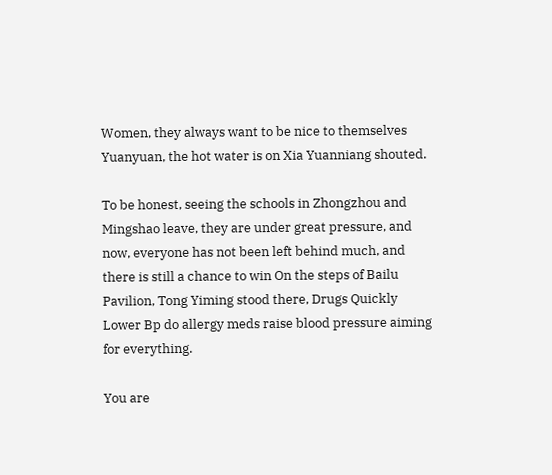Women, they always want to be nice to themselves Yuanyuan, the hot water is on Xia Yuanniang shouted.

To be honest, seeing the schools in Zhongzhou and Mingshao leave, they are under great pressure, and now, everyone has not been left behind much, and there is still a chance to win On the steps of Bailu Pavilion, Tong Yiming stood there, Drugs Quickly Lower Bp do allergy meds raise blood pressure aiming for everything.

You are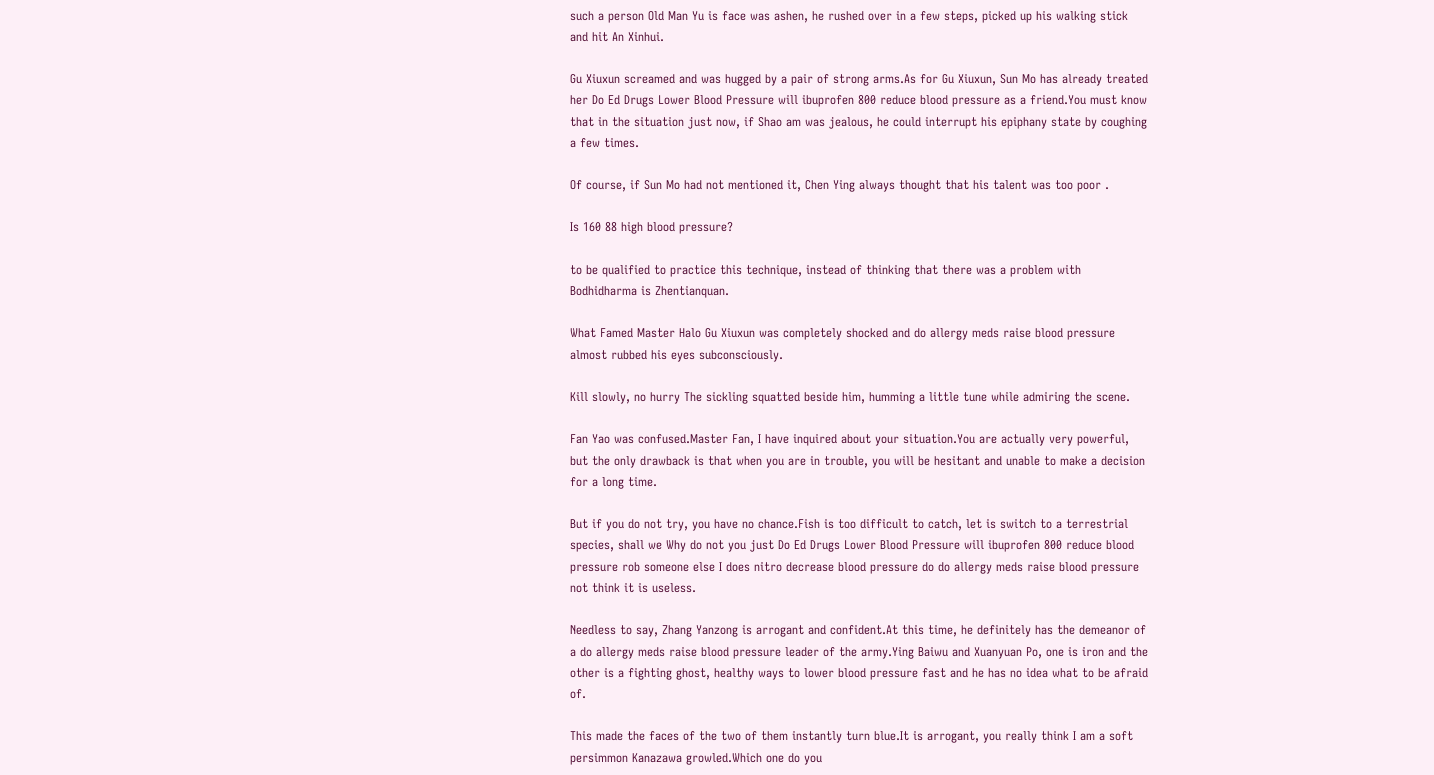such a person Old Man Yu is face was ashen, he rushed over in a few steps, picked up his walking stick and hit An Xinhui.

Gu Xiuxun screamed and was hugged by a pair of strong arms.As for Gu Xiuxun, Sun Mo has already treated her Do Ed Drugs Lower Blood Pressure will ibuprofen 800 reduce blood pressure as a friend.You must know that in the situation just now, if Shao am was jealous, he could interrupt his epiphany state by coughing a few times.

Of course, if Sun Mo had not mentioned it, Chen Ying always thought that his talent was too poor .

Is 160 88 high blood pressure?

to be qualified to practice this technique, instead of thinking that there was a problem with Bodhidharma is Zhentianquan.

What Famed Master Halo Gu Xiuxun was completely shocked and do allergy meds raise blood pressure almost rubbed his eyes subconsciously.

Kill slowly, no hurry The sickling squatted beside him, humming a little tune while admiring the scene.

Fan Yao was confused.Master Fan, I have inquired about your situation.You are actually very powerful, but the only drawback is that when you are in trouble, you will be hesitant and unable to make a decision for a long time.

But if you do not try, you have no chance.Fish is too difficult to catch, let is switch to a terrestrial species, shall we Why do not you just Do Ed Drugs Lower Blood Pressure will ibuprofen 800 reduce blood pressure rob someone else I does nitro decrease blood pressure do do allergy meds raise blood pressure not think it is useless.

Needless to say, Zhang Yanzong is arrogant and confident.At this time, he definitely has the demeanor of a do allergy meds raise blood pressure leader of the army.Ying Baiwu and Xuanyuan Po, one is iron and the other is a fighting ghost, healthy ways to lower blood pressure fast and he has no idea what to be afraid of.

This made the faces of the two of them instantly turn blue.It is arrogant, you really think I am a soft persimmon Kanazawa growled.Which one do you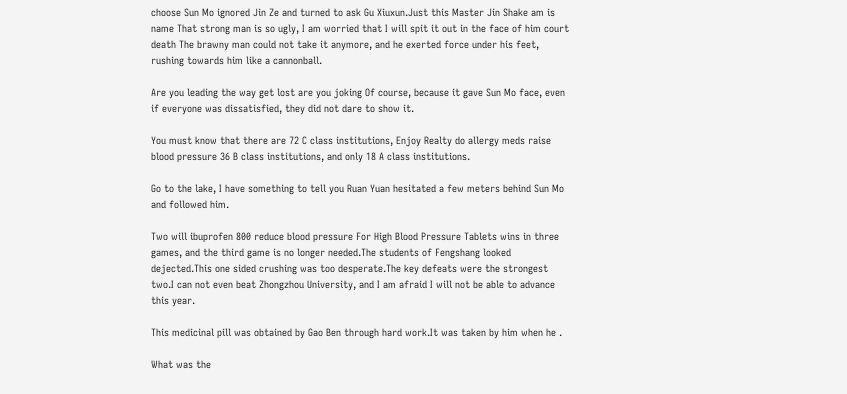choose Sun Mo ignored Jin Ze and turned to ask Gu Xiuxun.Just this Master Jin Shake am is name That strong man is so ugly, I am worried that I will spit it out in the face of him court death The brawny man could not take it anymore, and he exerted force under his feet, rushing towards him like a cannonball.

Are you leading the way get lost are you joking Of course, because it gave Sun Mo face, even if everyone was dissatisfied, they did not dare to show it.

You must know that there are 72 C class institutions, Enjoy Realty do allergy meds raise blood pressure 36 B class institutions, and only 18 A class institutions.

Go to the lake, I have something to tell you Ruan Yuan hesitated a few meters behind Sun Mo and followed him.

Two will ibuprofen 800 reduce blood pressure For High Blood Pressure Tablets wins in three games, and the third game is no longer needed.The students of Fengshang looked dejected.This one sided crushing was too desperate.The key defeats were the strongest two.I can not even beat Zhongzhou University, and I am afraid I will not be able to advance this year.

This medicinal pill was obtained by Gao Ben through hard work.It was taken by him when he .

What was the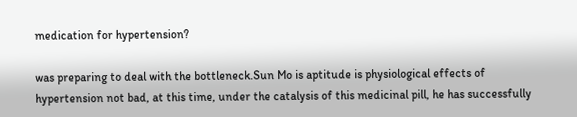medication for hypertension?

was preparing to deal with the bottleneck.Sun Mo is aptitude is physiological effects of hypertension not bad, at this time, under the catalysis of this medicinal pill, he has successfully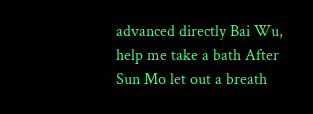advanced directly Bai Wu, help me take a bath After Sun Mo let out a breath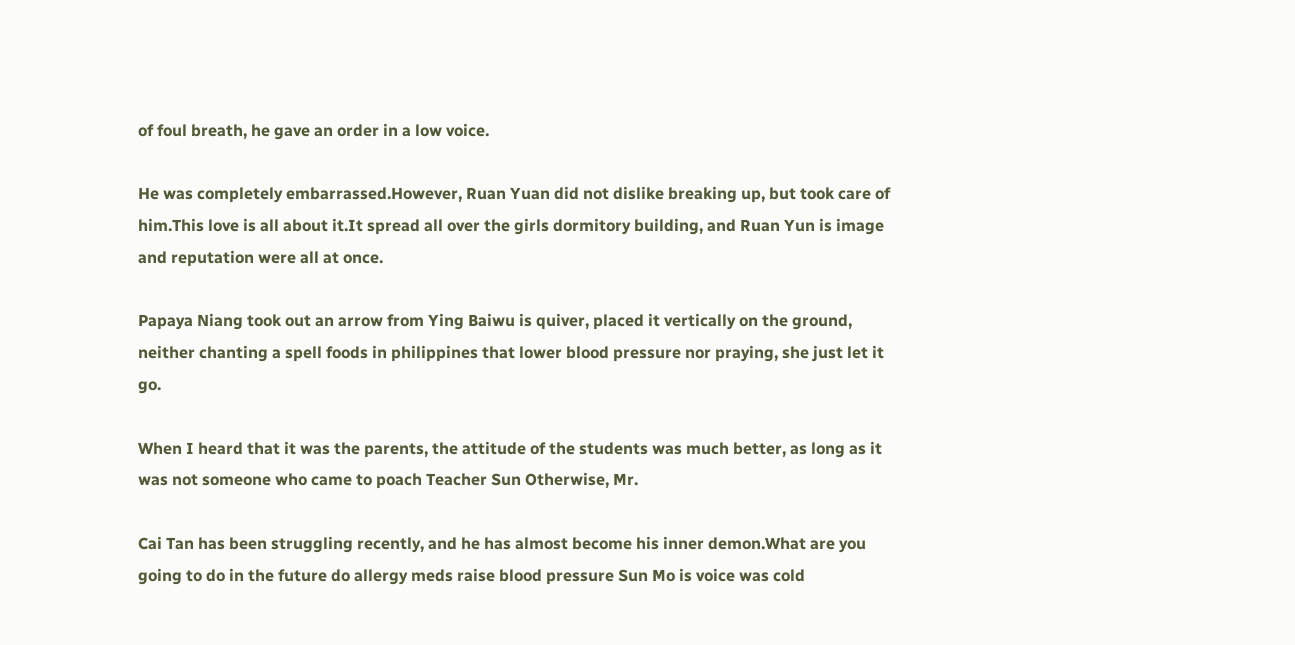of foul breath, he gave an order in a low voice.

He was completely embarrassed.However, Ruan Yuan did not dislike breaking up, but took care of him.This love is all about it.It spread all over the girls dormitory building, and Ruan Yun is image and reputation were all at once.

Papaya Niang took out an arrow from Ying Baiwu is quiver, placed it vertically on the ground, neither chanting a spell foods in philippines that lower blood pressure nor praying, she just let it go.

When I heard that it was the parents, the attitude of the students was much better, as long as it was not someone who came to poach Teacher Sun Otherwise, Mr.

Cai Tan has been struggling recently, and he has almost become his inner demon.What are you going to do in the future do allergy meds raise blood pressure Sun Mo is voice was cold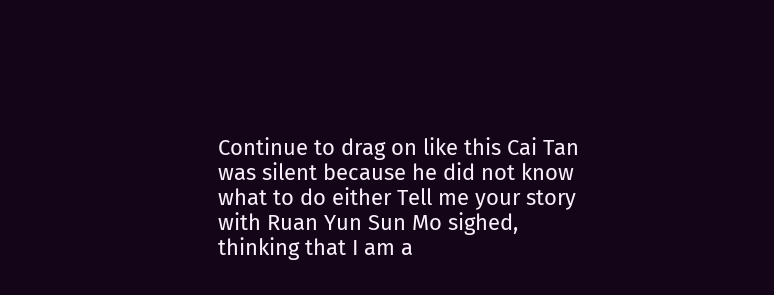Continue to drag on like this Cai Tan was silent because he did not know what to do either Tell me your story with Ruan Yun Sun Mo sighed, thinking that I am a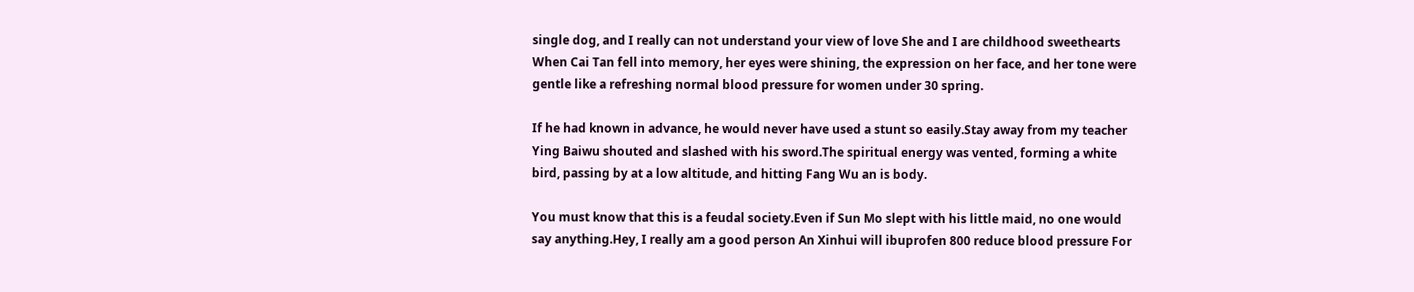single dog, and I really can not understand your view of love She and I are childhood sweethearts When Cai Tan fell into memory, her eyes were shining, the expression on her face, and her tone were gentle like a refreshing normal blood pressure for women under 30 spring.

If he had known in advance, he would never have used a stunt so easily.Stay away from my teacher Ying Baiwu shouted and slashed with his sword.The spiritual energy was vented, forming a white bird, passing by at a low altitude, and hitting Fang Wu an is body.

You must know that this is a feudal society.Even if Sun Mo slept with his little maid, no one would say anything.Hey, I really am a good person An Xinhui will ibuprofen 800 reduce blood pressure For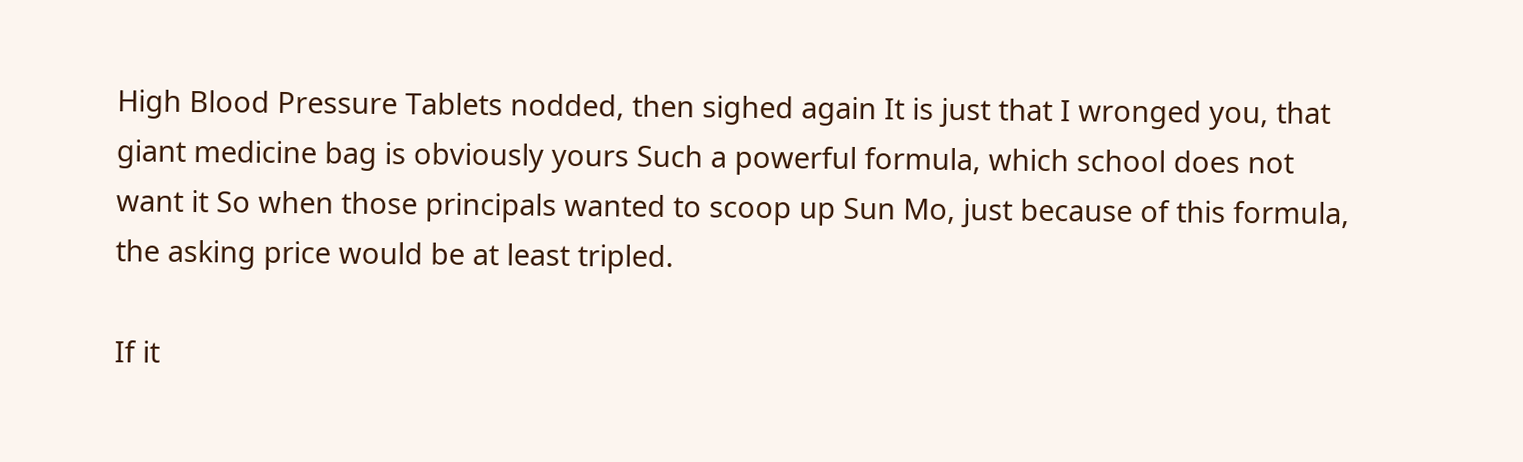High Blood Pressure Tablets nodded, then sighed again It is just that I wronged you, that giant medicine bag is obviously yours Such a powerful formula, which school does not want it So when those principals wanted to scoop up Sun Mo, just because of this formula, the asking price would be at least tripled.

If it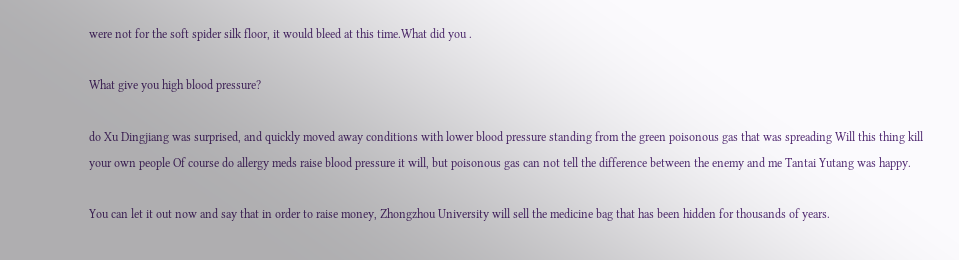were not for the soft spider silk floor, it would bleed at this time.What did you .

What give you high blood pressure?

do Xu Dingjiang was surprised, and quickly moved away conditions with lower blood pressure standing from the green poisonous gas that was spreading Will this thing kill your own people Of course do allergy meds raise blood pressure it will, but poisonous gas can not tell the difference between the enemy and me Tantai Yutang was happy.

You can let it out now and say that in order to raise money, Zhongzhou University will sell the medicine bag that has been hidden for thousands of years.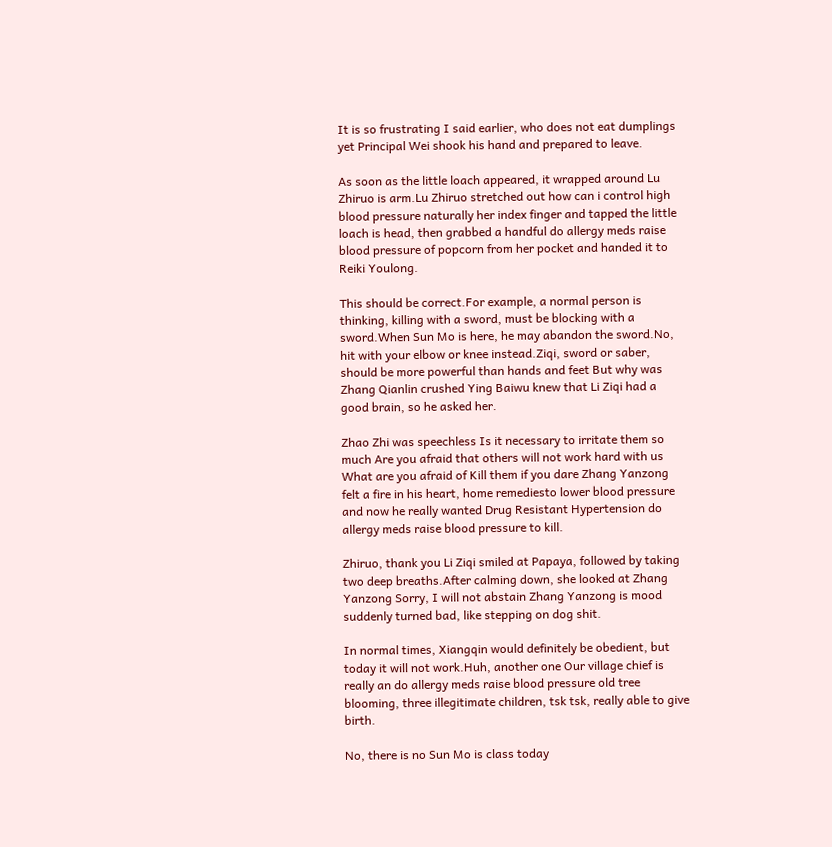It is so frustrating I said earlier, who does not eat dumplings yet Principal Wei shook his hand and prepared to leave.

As soon as the little loach appeared, it wrapped around Lu Zhiruo is arm.Lu Zhiruo stretched out how can i control high blood pressure naturally her index finger and tapped the little loach is head, then grabbed a handful do allergy meds raise blood pressure of popcorn from her pocket and handed it to Reiki Youlong.

This should be correct.For example, a normal person is thinking, killing with a sword, must be blocking with a sword.When Sun Mo is here, he may abandon the sword.No, hit with your elbow or knee instead.Ziqi, sword or saber, should be more powerful than hands and feet But why was Zhang Qianlin crushed Ying Baiwu knew that Li Ziqi had a good brain, so he asked her.

Zhao Zhi was speechless Is it necessary to irritate them so much Are you afraid that others will not work hard with us What are you afraid of Kill them if you dare Zhang Yanzong felt a fire in his heart, home remediesto lower blood pressure and now he really wanted Drug Resistant Hypertension do allergy meds raise blood pressure to kill.

Zhiruo, thank you Li Ziqi smiled at Papaya, followed by taking two deep breaths.After calming down, she looked at Zhang Yanzong Sorry, I will not abstain Zhang Yanzong is mood suddenly turned bad, like stepping on dog shit.

In normal times, Xiangqin would definitely be obedient, but today it will not work.Huh, another one Our village chief is really an do allergy meds raise blood pressure old tree blooming, three illegitimate children, tsk tsk, really able to give birth.

No, there is no Sun Mo is class today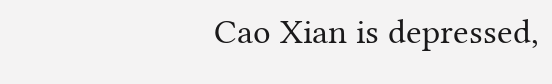Cao Xian is depressed,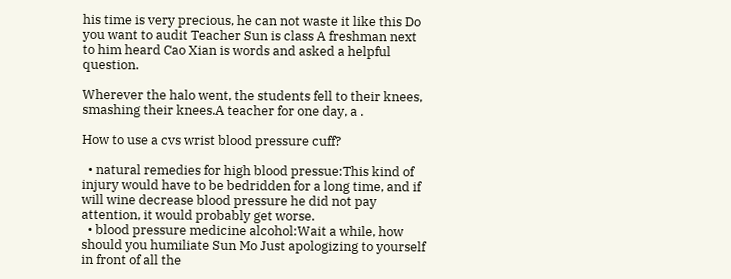his time is very precious, he can not waste it like this Do you want to audit Teacher Sun is class A freshman next to him heard Cao Xian is words and asked a helpful question.

Wherever the halo went, the students fell to their knees, smashing their knees.A teacher for one day, a .

How to use a cvs wrist blood pressure cuff?

  • natural remedies for high blood pressue:This kind of injury would have to be bedridden for a long time, and if will wine decrease blood pressure he did not pay attention, it would probably get worse.
  • blood pressure medicine alcohol:Wait a while, how should you humiliate Sun Mo Just apologizing to yourself in front of all the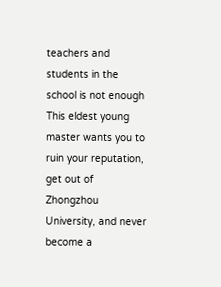teachers and students in the school is not enough This eldest young master wants you to ruin your reputation, get out of Zhongzhou University, and never become a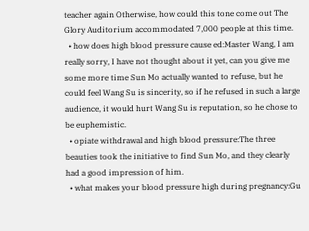teacher again Otherwise, how could this tone come out The Glory Auditorium accommodated 7,000 people at this time.
  • how does high blood pressure cause ed:Master Wang, I am really sorry, I have not thought about it yet, can you give me some more time Sun Mo actually wanted to refuse, but he could feel Wang Su is sincerity, so if he refused in such a large audience, it would hurt Wang Su is reputation, so he chose to be euphemistic.
  • opiate withdrawal and high blood pressure:The three beauties took the initiative to find Sun Mo, and they clearly had a good impression of him.
  • what makes your blood pressure high during pregnancy:Gu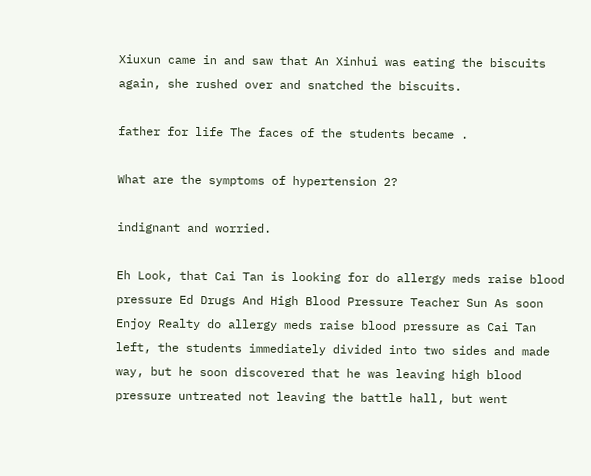Xiuxun came in and saw that An Xinhui was eating the biscuits again, she rushed over and snatched the biscuits.

father for life The faces of the students became .

What are the symptoms of hypertension 2?

indignant and worried.

Eh Look, that Cai Tan is looking for do allergy meds raise blood pressure Ed Drugs And High Blood Pressure Teacher Sun As soon Enjoy Realty do allergy meds raise blood pressure as Cai Tan left, the students immediately divided into two sides and made way, but he soon discovered that he was leaving high blood pressure untreated not leaving the battle hall, but went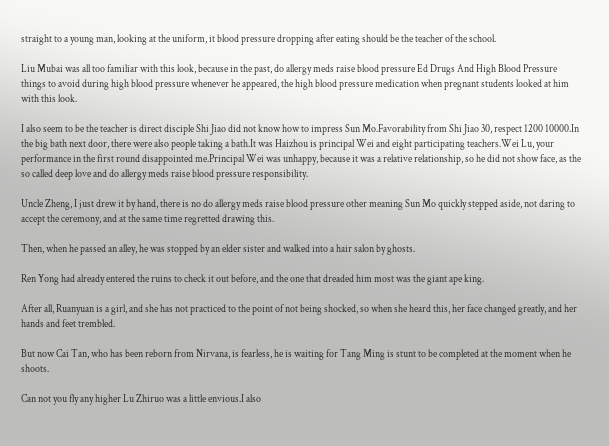straight to a young man, looking at the uniform, it blood pressure dropping after eating should be the teacher of the school.

Liu Mubai was all too familiar with this look, because in the past, do allergy meds raise blood pressure Ed Drugs And High Blood Pressure things to avoid during high blood pressure whenever he appeared, the high blood pressure medication when pregnant students looked at him with this look.

I also seem to be the teacher is direct disciple Shi Jiao did not know how to impress Sun Mo.Favorability from Shi Jiao 30, respect 1200 10000.In the big bath next door, there were also people taking a bath.It was Haizhou is principal Wei and eight participating teachers.Wei Lu, your performance in the first round disappointed me.Principal Wei was unhappy, because it was a relative relationship, so he did not show face, as the so called deep love and do allergy meds raise blood pressure responsibility.

Uncle Zheng, I just drew it by hand, there is no do allergy meds raise blood pressure other meaning Sun Mo quickly stepped aside, not daring to accept the ceremony, and at the same time regretted drawing this.

Then, when he passed an alley, he was stopped by an elder sister and walked into a hair salon by ghosts.

Ren Yong had already entered the ruins to check it out before, and the one that dreaded him most was the giant ape king.

After all, Ruanyuan is a girl, and she has not practiced to the point of not being shocked, so when she heard this, her face changed greatly, and her hands and feet trembled.

But now Cai Tan, who has been reborn from Nirvana, is fearless, he is waiting for Tang Ming is stunt to be completed at the moment when he shoots.

Can not you fly any higher Lu Zhiruo was a little envious.I also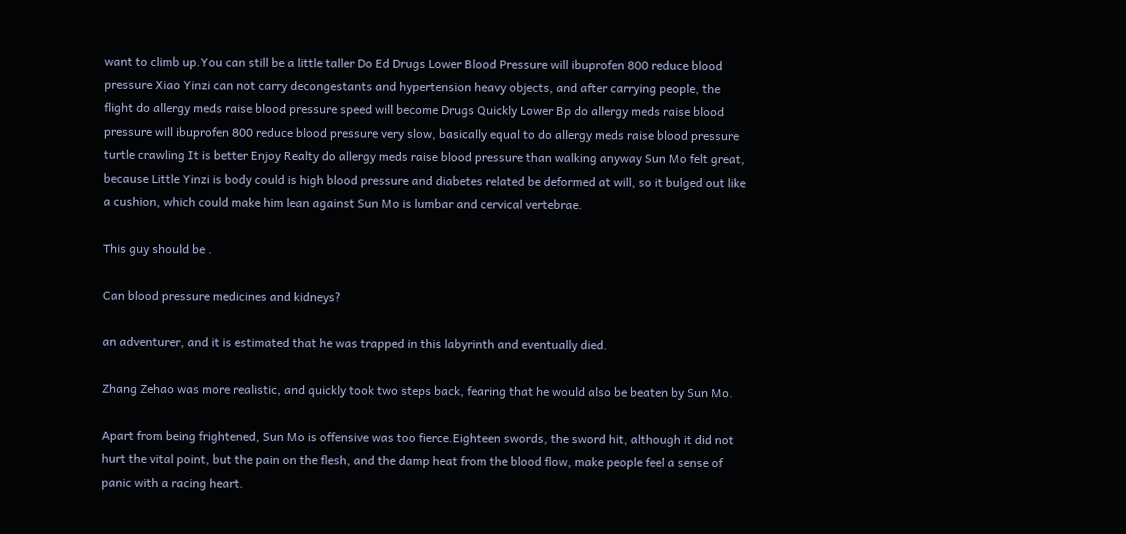want to climb up.You can still be a little taller Do Ed Drugs Lower Blood Pressure will ibuprofen 800 reduce blood pressure Xiao Yinzi can not carry decongestants and hypertension heavy objects, and after carrying people, the flight do allergy meds raise blood pressure speed will become Drugs Quickly Lower Bp do allergy meds raise blood pressure will ibuprofen 800 reduce blood pressure very slow, basically equal to do allergy meds raise blood pressure turtle crawling It is better Enjoy Realty do allergy meds raise blood pressure than walking anyway Sun Mo felt great, because Little Yinzi is body could is high blood pressure and diabetes related be deformed at will, so it bulged out like a cushion, which could make him lean against Sun Mo is lumbar and cervical vertebrae.

This guy should be .

Can blood pressure medicines and kidneys?

an adventurer, and it is estimated that he was trapped in this labyrinth and eventually died.

Zhang Zehao was more realistic, and quickly took two steps back, fearing that he would also be beaten by Sun Mo.

Apart from being frightened, Sun Mo is offensive was too fierce.Eighteen swords, the sword hit, although it did not hurt the vital point, but the pain on the flesh, and the damp heat from the blood flow, make people feel a sense of panic with a racing heart.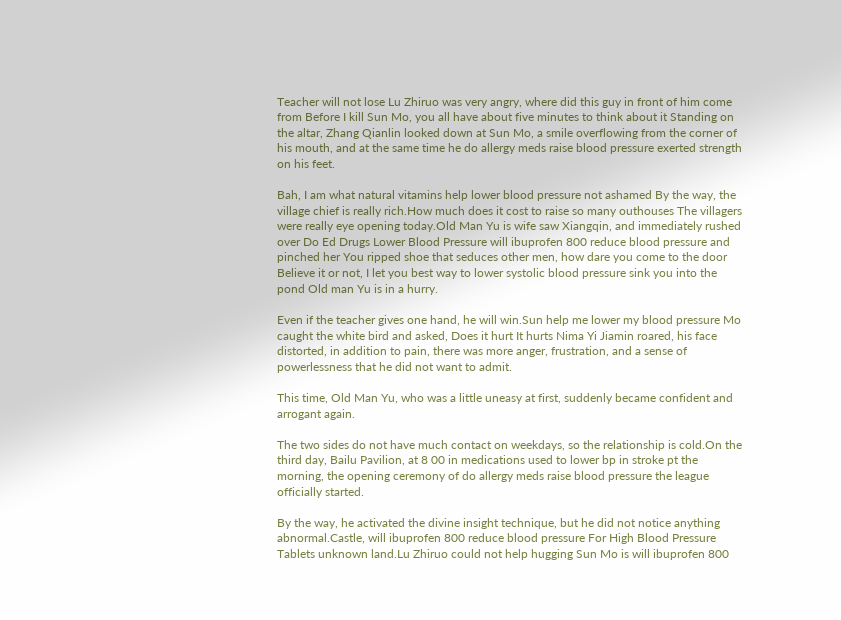Teacher will not lose Lu Zhiruo was very angry, where did this guy in front of him come from Before I kill Sun Mo, you all have about five minutes to think about it Standing on the altar, Zhang Qianlin looked down at Sun Mo, a smile overflowing from the corner of his mouth, and at the same time he do allergy meds raise blood pressure exerted strength on his feet.

Bah, I am what natural vitamins help lower blood pressure not ashamed By the way, the village chief is really rich.How much does it cost to raise so many outhouses The villagers were really eye opening today.Old Man Yu is wife saw Xiangqin, and immediately rushed over Do Ed Drugs Lower Blood Pressure will ibuprofen 800 reduce blood pressure and pinched her You ripped shoe that seduces other men, how dare you come to the door Believe it or not, I let you best way to lower systolic blood pressure sink you into the pond Old man Yu is in a hurry.

Even if the teacher gives one hand, he will win.Sun help me lower my blood pressure Mo caught the white bird and asked, Does it hurt It hurts Nima Yi Jiamin roared, his face distorted, in addition to pain, there was more anger, frustration, and a sense of powerlessness that he did not want to admit.

This time, Old Man Yu, who was a little uneasy at first, suddenly became confident and arrogant again.

The two sides do not have much contact on weekdays, so the relationship is cold.On the third day, Bailu Pavilion, at 8 00 in medications used to lower bp in stroke pt the morning, the opening ceremony of do allergy meds raise blood pressure the league officially started.

By the way, he activated the divine insight technique, but he did not notice anything abnormal.Castle, will ibuprofen 800 reduce blood pressure For High Blood Pressure Tablets unknown land.Lu Zhiruo could not help hugging Sun Mo is will ibuprofen 800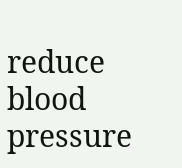reduce blood pressure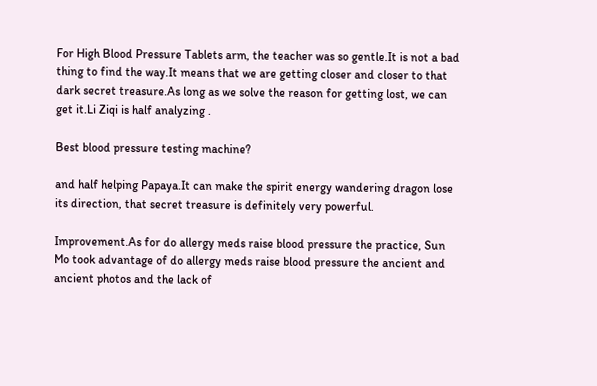For High Blood Pressure Tablets arm, the teacher was so gentle.It is not a bad thing to find the way.It means that we are getting closer and closer to that dark secret treasure.As long as we solve the reason for getting lost, we can get it.Li Ziqi is half analyzing .

Best blood pressure testing machine?

and half helping Papaya.It can make the spirit energy wandering dragon lose its direction, that secret treasure is definitely very powerful.

Improvement.As for do allergy meds raise blood pressure the practice, Sun Mo took advantage of do allergy meds raise blood pressure the ancient and ancient photos and the lack of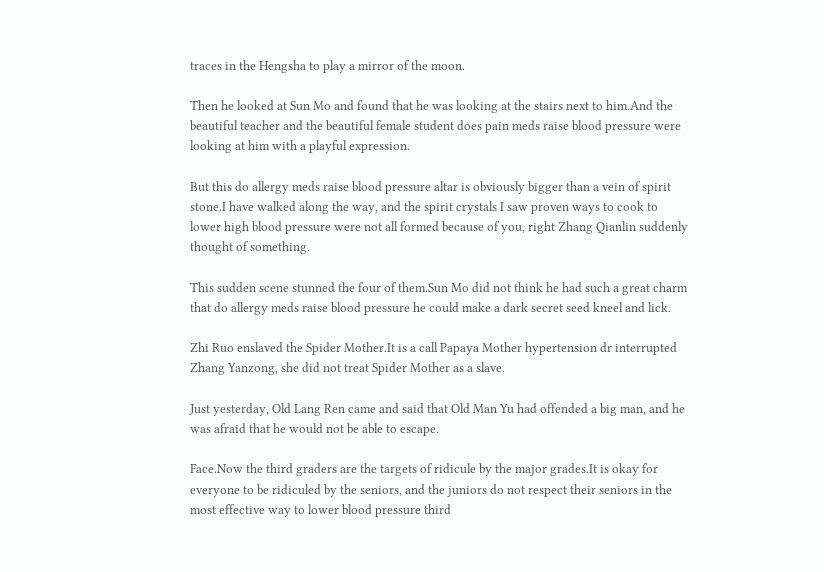traces in the Hengsha to play a mirror of the moon.

Then he looked at Sun Mo and found that he was looking at the stairs next to him.And the beautiful teacher and the beautiful female student does pain meds raise blood pressure were looking at him with a playful expression.

But this do allergy meds raise blood pressure altar is obviously bigger than a vein of spirit stone.I have walked along the way, and the spirit crystals I saw proven ways to cook to lower high blood pressure were not all formed because of you, right Zhang Qianlin suddenly thought of something.

This sudden scene stunned the four of them.Sun Mo did not think he had such a great charm that do allergy meds raise blood pressure he could make a dark secret seed kneel and lick.

Zhi Ruo enslaved the Spider Mother.It is a call Papaya Mother hypertension dr interrupted Zhang Yanzong, she did not treat Spider Mother as a slave.

Just yesterday, Old Lang Ren came and said that Old Man Yu had offended a big man, and he was afraid that he would not be able to escape.

Face.Now the third graders are the targets of ridicule by the major grades.It is okay for everyone to be ridiculed by the seniors, and the juniors do not respect their seniors in the most effective way to lower blood pressure third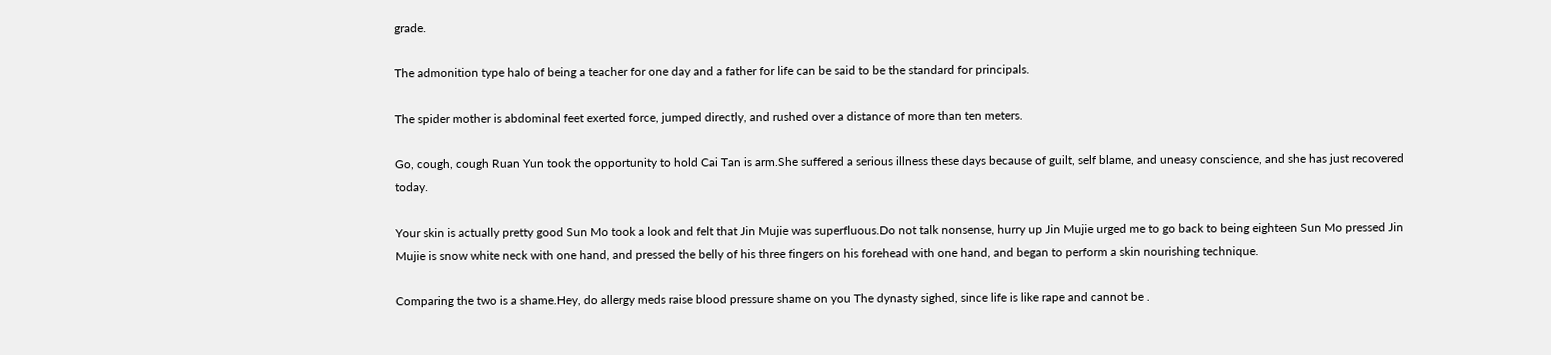grade.

The admonition type halo of being a teacher for one day and a father for life can be said to be the standard for principals.

The spider mother is abdominal feet exerted force, jumped directly, and rushed over a distance of more than ten meters.

Go, cough, cough Ruan Yun took the opportunity to hold Cai Tan is arm.She suffered a serious illness these days because of guilt, self blame, and uneasy conscience, and she has just recovered today.

Your skin is actually pretty good Sun Mo took a look and felt that Jin Mujie was superfluous.Do not talk nonsense, hurry up Jin Mujie urged me to go back to being eighteen Sun Mo pressed Jin Mujie is snow white neck with one hand, and pressed the belly of his three fingers on his forehead with one hand, and began to perform a skin nourishing technique.

Comparing the two is a shame.Hey, do allergy meds raise blood pressure shame on you The dynasty sighed, since life is like rape and cannot be .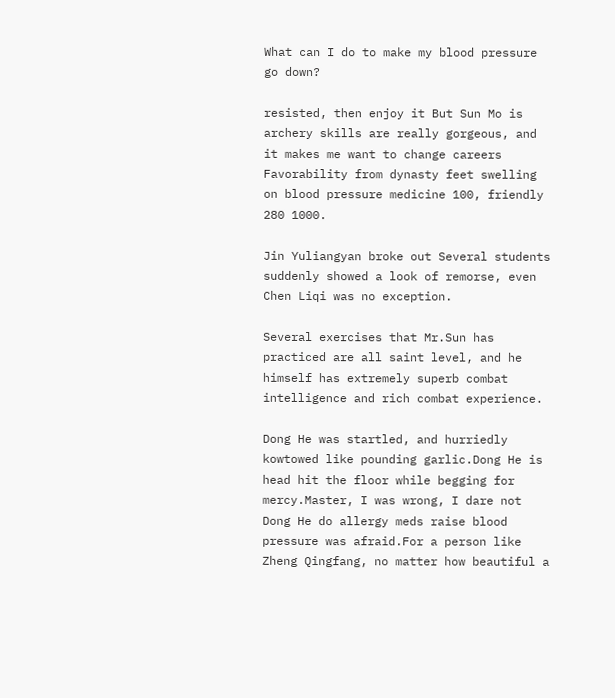What can I do to make my blood pressure go down?

resisted, then enjoy it But Sun Mo is archery skills are really gorgeous, and it makes me want to change careers Favorability from dynasty feet swelling on blood pressure medicine 100, friendly 280 1000.

Jin Yuliangyan broke out Several students suddenly showed a look of remorse, even Chen Liqi was no exception.

Several exercises that Mr.Sun has practiced are all saint level, and he himself has extremely superb combat intelligence and rich combat experience.

Dong He was startled, and hurriedly kowtowed like pounding garlic.Dong He is head hit the floor while begging for mercy.Master, I was wrong, I dare not Dong He do allergy meds raise blood pressure was afraid.For a person like Zheng Qingfang, no matter how beautiful a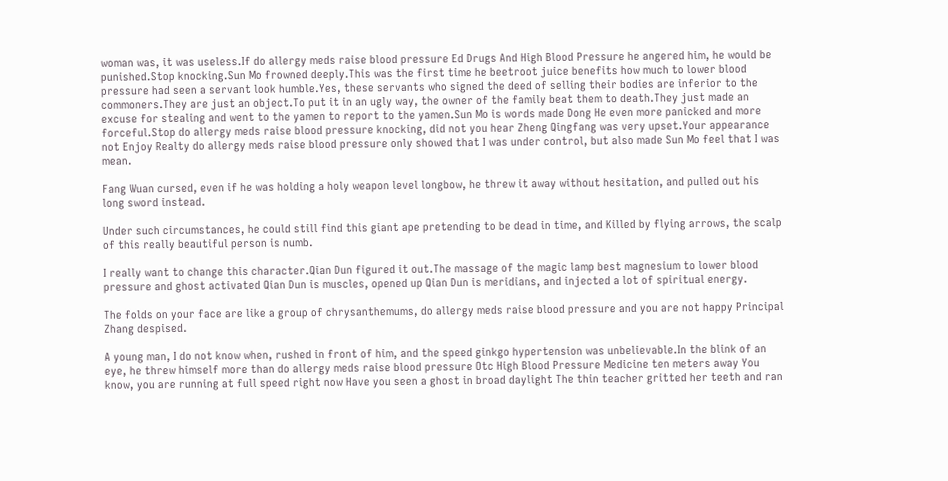woman was, it was useless.If do allergy meds raise blood pressure Ed Drugs And High Blood Pressure he angered him, he would be punished.Stop knocking.Sun Mo frowned deeply.This was the first time he beetroot juice benefits how much to lower blood pressure had seen a servant look humble.Yes, these servants who signed the deed of selling their bodies are inferior to the commoners.They are just an object.To put it in an ugly way, the owner of the family beat them to death.They just made an excuse for stealing and went to the yamen to report to the yamen.Sun Mo is words made Dong He even more panicked and more forceful.Stop do allergy meds raise blood pressure knocking, did not you hear Zheng Qingfang was very upset.Your appearance not Enjoy Realty do allergy meds raise blood pressure only showed that I was under control, but also made Sun Mo feel that I was mean.

Fang Wuan cursed, even if he was holding a holy weapon level longbow, he threw it away without hesitation, and pulled out his long sword instead.

Under such circumstances, he could still find this giant ape pretending to be dead in time, and Killed by flying arrows, the scalp of this really beautiful person is numb.

I really want to change this character.Qian Dun figured it out.The massage of the magic lamp best magnesium to lower blood pressure and ghost activated Qian Dun is muscles, opened up Qian Dun is meridians, and injected a lot of spiritual energy.

The folds on your face are like a group of chrysanthemums, do allergy meds raise blood pressure and you are not happy Principal Zhang despised.

A young man, I do not know when, rushed in front of him, and the speed ginkgo hypertension was unbelievable.In the blink of an eye, he threw himself more than do allergy meds raise blood pressure Otc High Blood Pressure Medicine ten meters away You know, you are running at full speed right now Have you seen a ghost in broad daylight The thin teacher gritted her teeth and ran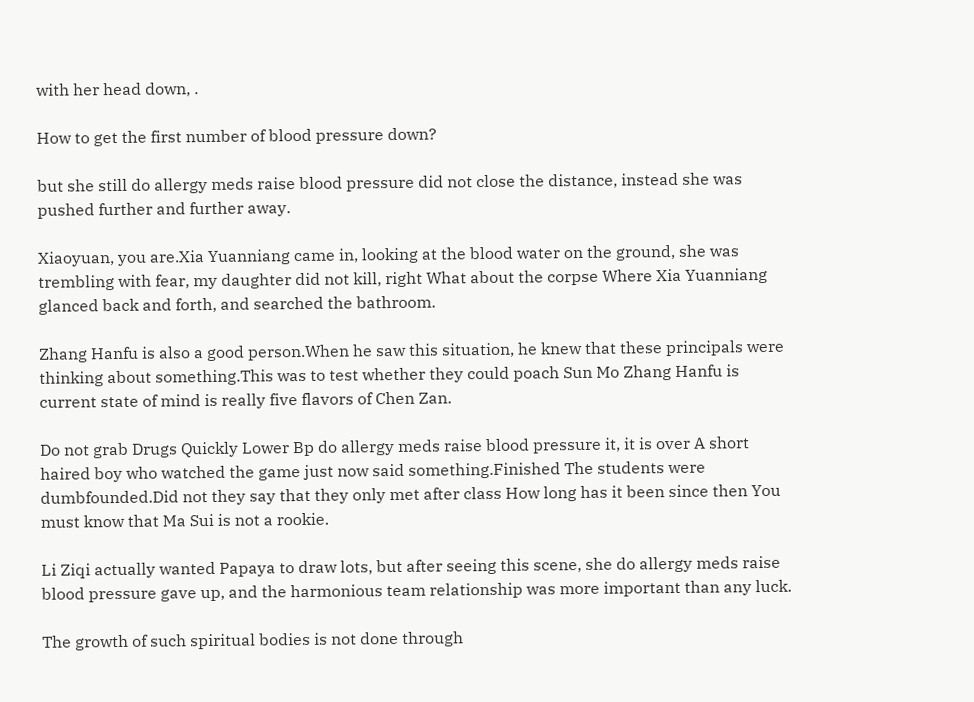with her head down, .

How to get the first number of blood pressure down?

but she still do allergy meds raise blood pressure did not close the distance, instead she was pushed further and further away.

Xiaoyuan, you are.Xia Yuanniang came in, looking at the blood water on the ground, she was trembling with fear, my daughter did not kill, right What about the corpse Where Xia Yuanniang glanced back and forth, and searched the bathroom.

Zhang Hanfu is also a good person.When he saw this situation, he knew that these principals were thinking about something.This was to test whether they could poach Sun Mo Zhang Hanfu is current state of mind is really five flavors of Chen Zan.

Do not grab Drugs Quickly Lower Bp do allergy meds raise blood pressure it, it is over A short haired boy who watched the game just now said something.Finished The students were dumbfounded.Did not they say that they only met after class How long has it been since then You must know that Ma Sui is not a rookie.

Li Ziqi actually wanted Papaya to draw lots, but after seeing this scene, she do allergy meds raise blood pressure gave up, and the harmonious team relationship was more important than any luck.

The growth of such spiritual bodies is not done through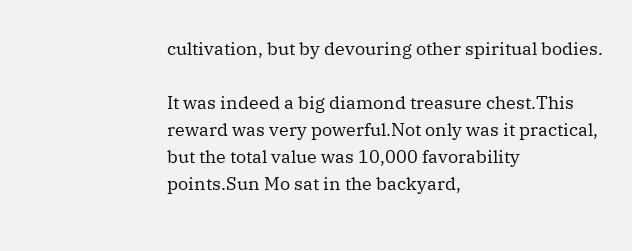cultivation, but by devouring other spiritual bodies.

It was indeed a big diamond treasure chest.This reward was very powerful.Not only was it practical, but the total value was 10,000 favorability points.Sun Mo sat in the backyard,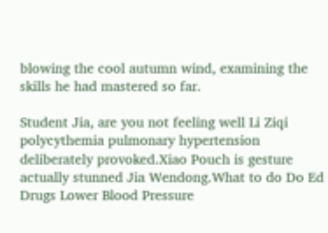blowing the cool autumn wind, examining the skills he had mastered so far.

Student Jia, are you not feeling well Li Ziqi polycythemia pulmonary hypertension deliberately provoked.Xiao Pouch is gesture actually stunned Jia Wendong.What to do Do Ed Drugs Lower Blood Pressure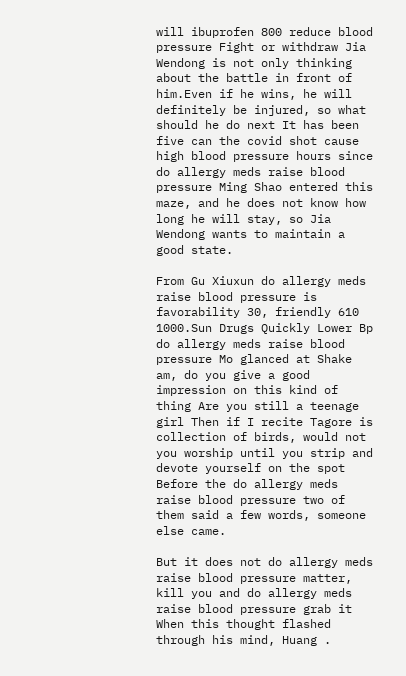will ibuprofen 800 reduce blood pressure Fight or withdraw Jia Wendong is not only thinking about the battle in front of him.Even if he wins, he will definitely be injured, so what should he do next It has been five can the covid shot cause high blood pressure hours since do allergy meds raise blood pressure Ming Shao entered this maze, and he does not know how long he will stay, so Jia Wendong wants to maintain a good state.

From Gu Xiuxun do allergy meds raise blood pressure is favorability 30, friendly 610 1000.Sun Drugs Quickly Lower Bp do allergy meds raise blood pressure Mo glanced at Shake am, do you give a good impression on this kind of thing Are you still a teenage girl Then if I recite Tagore is collection of birds, would not you worship until you strip and devote yourself on the spot Before the do allergy meds raise blood pressure two of them said a few words, someone else came.

But it does not do allergy meds raise blood pressure matter, kill you and do allergy meds raise blood pressure grab it When this thought flashed through his mind, Huang .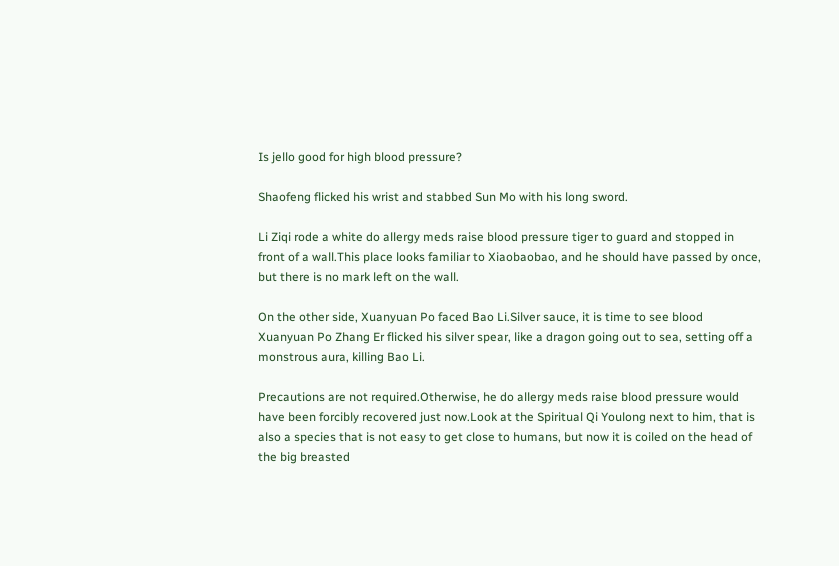Is jello good for high blood pressure?

Shaofeng flicked his wrist and stabbed Sun Mo with his long sword.

Li Ziqi rode a white do allergy meds raise blood pressure tiger to guard and stopped in front of a wall.This place looks familiar to Xiaobaobao, and he should have passed by once, but there is no mark left on the wall.

On the other side, Xuanyuan Po faced Bao Li.Silver sauce, it is time to see blood Xuanyuan Po Zhang Er flicked his silver spear, like a dragon going out to sea, setting off a monstrous aura, killing Bao Li.

Precautions are not required.Otherwise, he do allergy meds raise blood pressure would have been forcibly recovered just now.Look at the Spiritual Qi Youlong next to him, that is also a species that is not easy to get close to humans, but now it is coiled on the head of the big breasted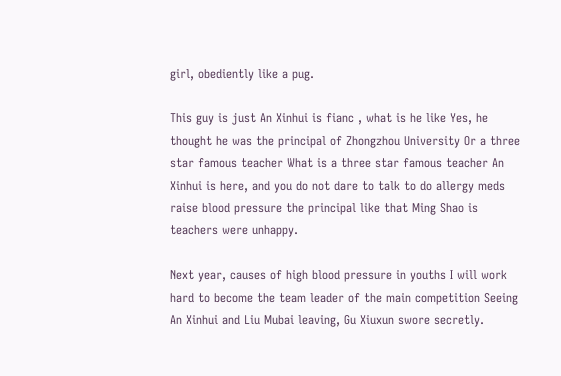girl, obediently like a pug.

This guy is just An Xinhui is fianc , what is he like Yes, he thought he was the principal of Zhongzhou University Or a three star famous teacher What is a three star famous teacher An Xinhui is here, and you do not dare to talk to do allergy meds raise blood pressure the principal like that Ming Shao is teachers were unhappy.

Next year, causes of high blood pressure in youths I will work hard to become the team leader of the main competition Seeing An Xinhui and Liu Mubai leaving, Gu Xiuxun swore secretly.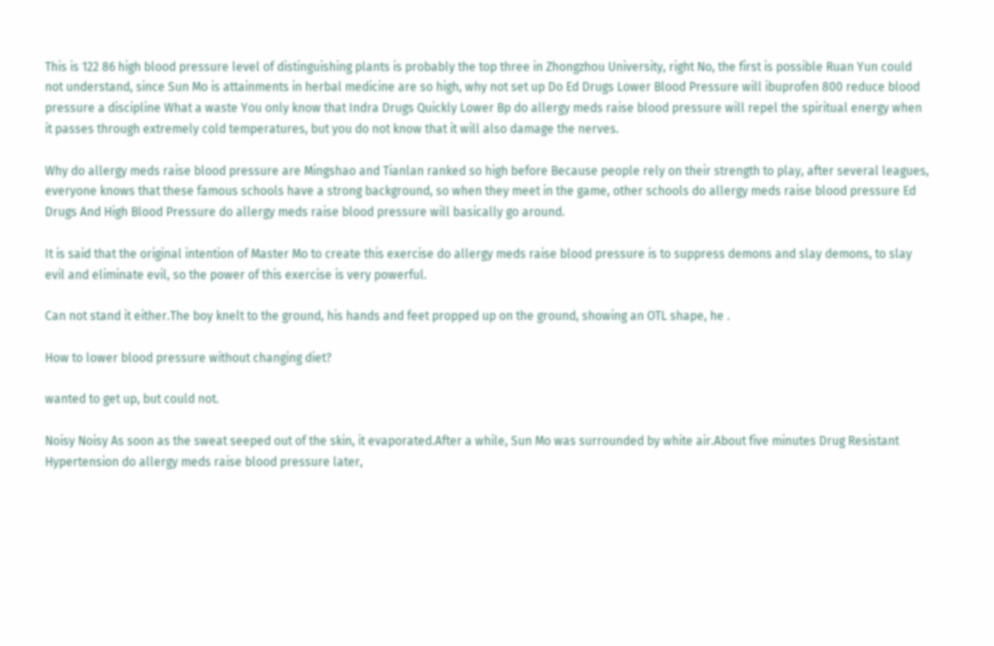This is 122 86 high blood pressure level of distinguishing plants is probably the top three in Zhongzhou University, right No, the first is possible Ruan Yun could not understand, since Sun Mo is attainments in herbal medicine are so high, why not set up Do Ed Drugs Lower Blood Pressure will ibuprofen 800 reduce blood pressure a discipline What a waste You only know that Indra Drugs Quickly Lower Bp do allergy meds raise blood pressure will repel the spiritual energy when it passes through extremely cold temperatures, but you do not know that it will also damage the nerves.

Why do allergy meds raise blood pressure are Mingshao and Tianlan ranked so high before Because people rely on their strength to play, after several leagues, everyone knows that these famous schools have a strong background, so when they meet in the game, other schools do allergy meds raise blood pressure Ed Drugs And High Blood Pressure do allergy meds raise blood pressure will basically go around.

It is said that the original intention of Master Mo to create this exercise do allergy meds raise blood pressure is to suppress demons and slay demons, to slay evil and eliminate evil, so the power of this exercise is very powerful.

Can not stand it either.The boy knelt to the ground, his hands and feet propped up on the ground, showing an OTL shape, he .

How to lower blood pressure without changing diet?

wanted to get up, but could not.

Noisy Noisy As soon as the sweat seeped out of the skin, it evaporated.After a while, Sun Mo was surrounded by white air.About five minutes Drug Resistant Hypertension do allergy meds raise blood pressure later,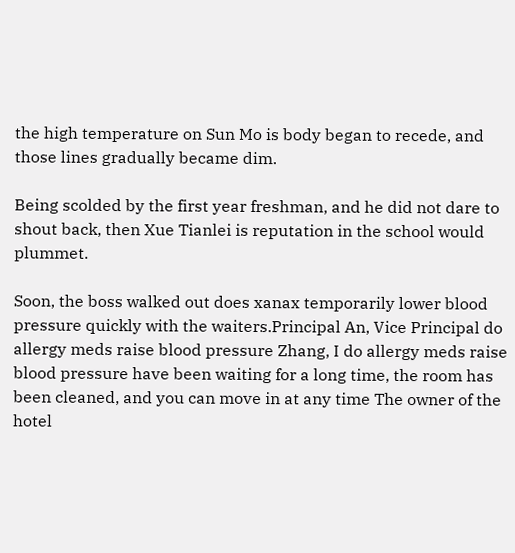the high temperature on Sun Mo is body began to recede, and those lines gradually became dim.

Being scolded by the first year freshman, and he did not dare to shout back, then Xue Tianlei is reputation in the school would plummet.

Soon, the boss walked out does xanax temporarily lower blood pressure quickly with the waiters.Principal An, Vice Principal do allergy meds raise blood pressure Zhang, I do allergy meds raise blood pressure have been waiting for a long time, the room has been cleaned, and you can move in at any time The owner of the hotel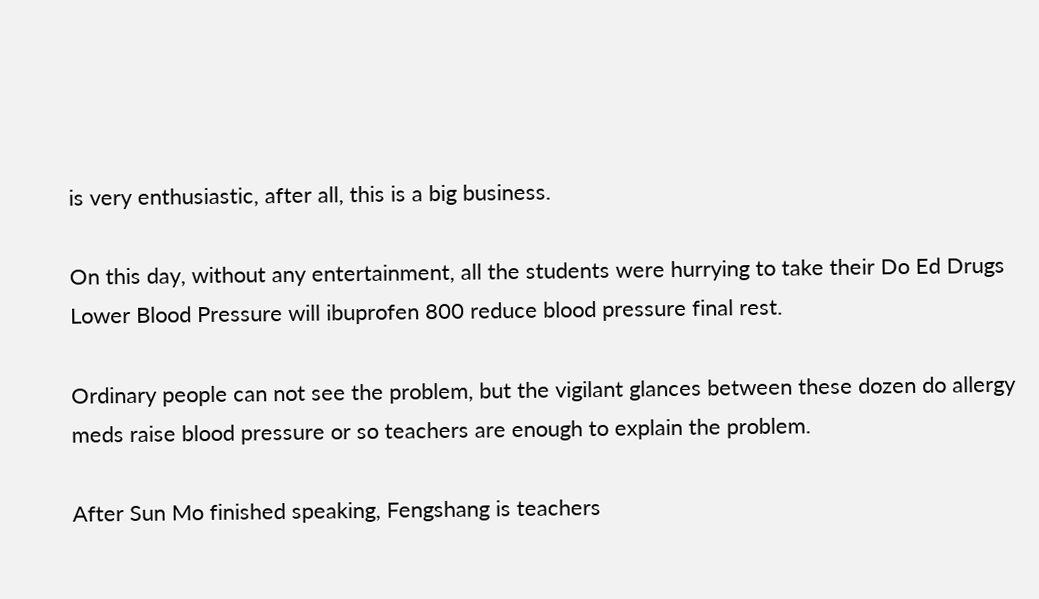is very enthusiastic, after all, this is a big business.

On this day, without any entertainment, all the students were hurrying to take their Do Ed Drugs Lower Blood Pressure will ibuprofen 800 reduce blood pressure final rest.

Ordinary people can not see the problem, but the vigilant glances between these dozen do allergy meds raise blood pressure or so teachers are enough to explain the problem.

After Sun Mo finished speaking, Fengshang is teachers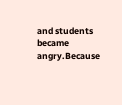and students became angry.Because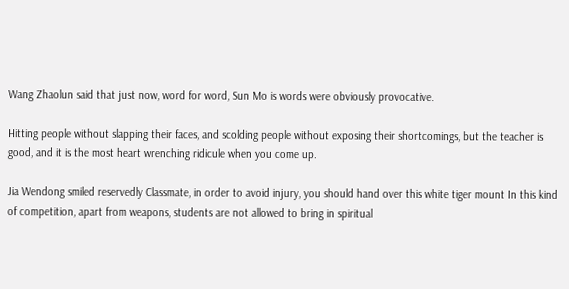Wang Zhaolun said that just now, word for word, Sun Mo is words were obviously provocative.

Hitting people without slapping their faces, and scolding people without exposing their shortcomings, but the teacher is good, and it is the most heart wrenching ridicule when you come up.

Jia Wendong smiled reservedly Classmate, in order to avoid injury, you should hand over this white tiger mount In this kind of competition, apart from weapons, students are not allowed to bring in spiritual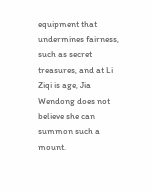equipment that undermines fairness, such as secret treasures, and at Li Ziqi is age, Jia Wendong does not believe she can summon such a mount.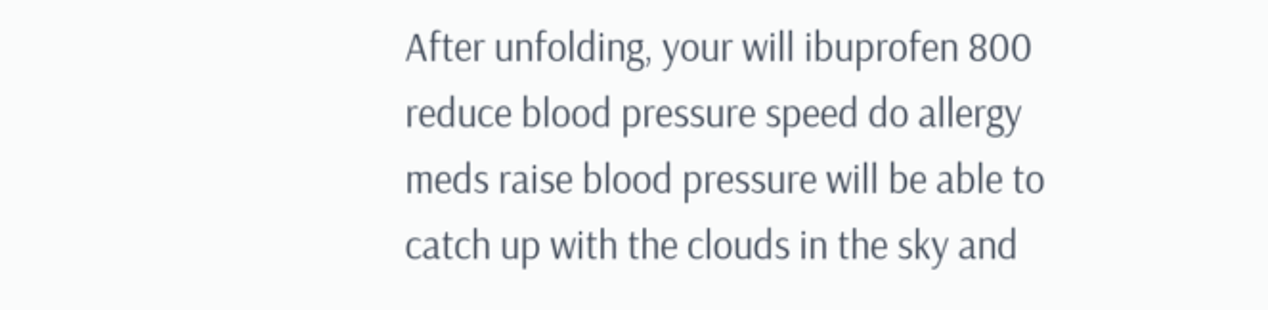After unfolding, your will ibuprofen 800 reduce blood pressure speed do allergy meds raise blood pressure will be able to catch up with the clouds in the sky and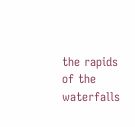the rapids of the waterfalls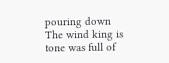pouring down The wind king is tone was full of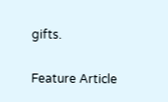gifts.

Feature Article